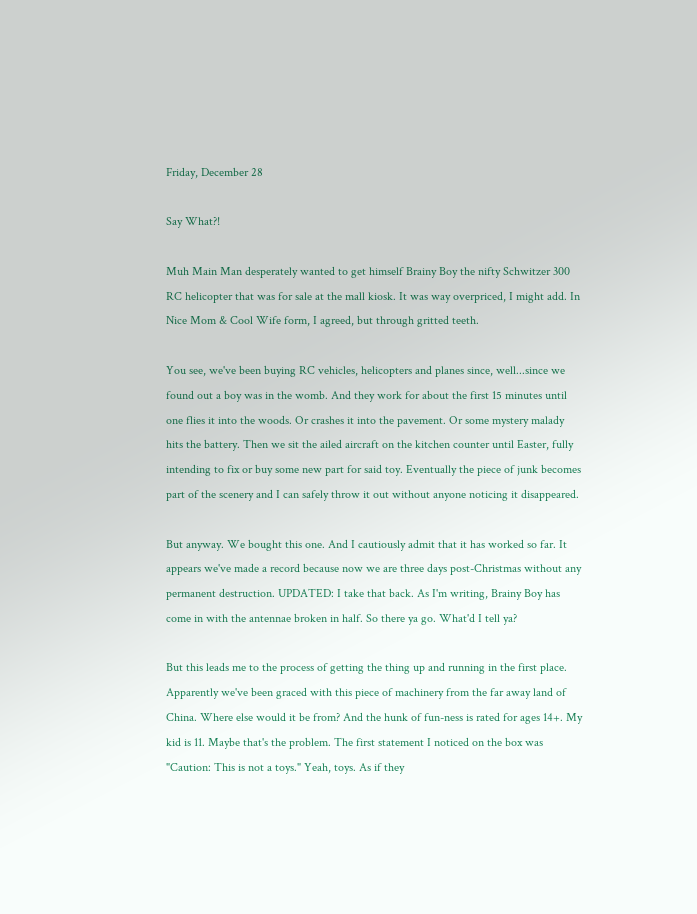Friday, December 28

Say What?!

Muh Main Man desperately wanted to get himself Brainy Boy the nifty Schwitzer 300 RC helicopter that was for sale at the mall kiosk. It was way overpriced, I might add. In Nice Mom & Cool Wife form, I agreed, but through gritted teeth.

You see, we've been buying RC vehicles, helicopters and planes since, well...since we found out a boy was in the womb. And they work for about the first 15 minutes until one flies it into the woods. Or crashes it into the pavement. Or some mystery malady hits the battery. Then we sit the ailed aircraft on the kitchen counter until Easter, fully intending to fix or buy some new part for said toy. Eventually the piece of junk becomes part of the scenery and I can safely throw it out without anyone noticing it disappeared.

But anyway. We bought this one. And I cautiously admit that it has worked so far. It appears we've made a record because now we are three days post-Christmas without any permanent destruction. UPDATED: I take that back. As I'm writing, Brainy Boy has come in with the antennae broken in half. So there ya go. What'd I tell ya?

But this leads me to the process of getting the thing up and running in the first place. Apparently we've been graced with this piece of machinery from the far away land of China. Where else would it be from? And the hunk of fun-ness is rated for ages 14+. My kid is 11. Maybe that's the problem. The first statement I noticed on the box was "Caution: This is not a toys." Yeah, toys. As if they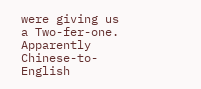were giving us a Two-fer-one. Apparently Chinese-to-English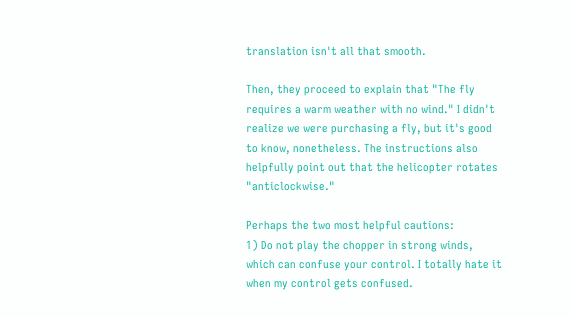translation isn't all that smooth.

Then, they proceed to explain that "The fly requires a warm weather with no wind." I didn't realize we were purchasing a fly, but it's good to know, nonetheless. The instructions also helpfully point out that the helicopter rotates "anticlockwise."

Perhaps the two most helpful cautions:
1) Do not play the chopper in strong winds, which can confuse your control. I totally hate it when my control gets confused.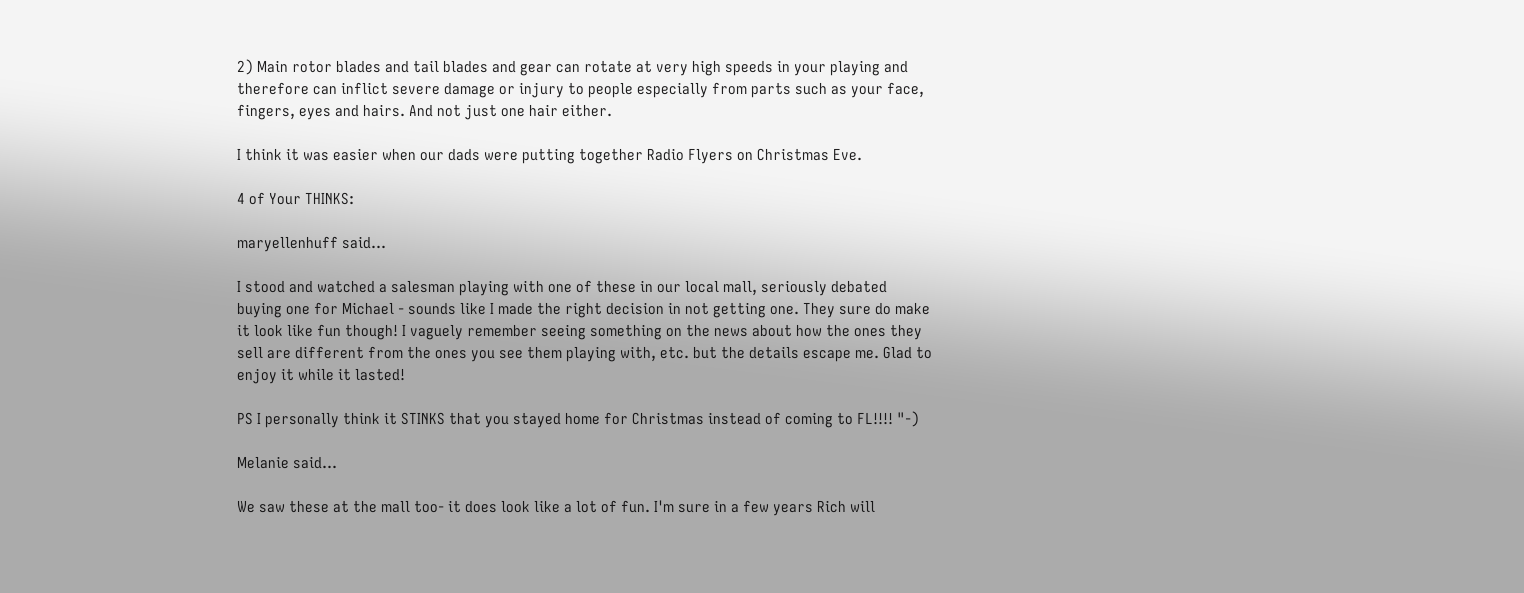2) Main rotor blades and tail blades and gear can rotate at very high speeds in your playing and therefore can inflict severe damage or injury to people especially from parts such as your face, fingers, eyes and hairs. And not just one hair either.

I think it was easier when our dads were putting together Radio Flyers on Christmas Eve.

4 of Your THINKS:

maryellenhuff said...

I stood and watched a salesman playing with one of these in our local mall, seriously debated buying one for Michael - sounds like I made the right decision in not getting one. They sure do make it look like fun though! I vaguely remember seeing something on the news about how the ones they sell are different from the ones you see them playing with, etc. but the details escape me. Glad to enjoy it while it lasted!

PS I personally think it STINKS that you stayed home for Christmas instead of coming to FL!!!! "-)

Melanie said...

We saw these at the mall too- it does look like a lot of fun. I'm sure in a few years Rich will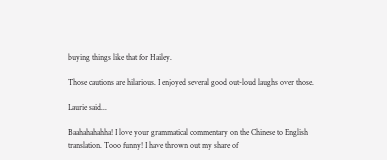buying things like that for Hailey.

Those cautions are hilarious. I enjoyed several good out-loud laughs over those.

Laurie said...

Baahahahahha! I love your grammatical commentary on the Chinese to English translation. Tooo funny! I have thrown out my share of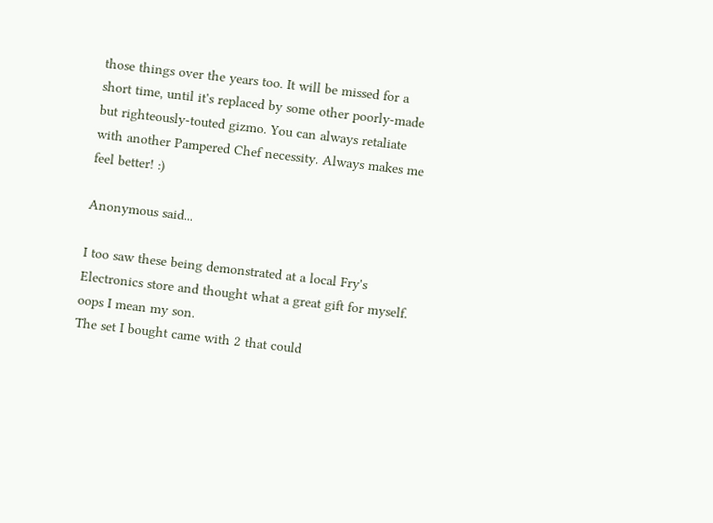those things over the years too. It will be missed for a short time, until it's replaced by some other poorly-made but righteously-touted gizmo. You can always retaliate with another Pampered Chef necessity. Always makes me feel better! :)

Anonymous said...

I too saw these being demonstrated at a local Fry's Electronics store and thought what a great gift for myself. oops I mean my son.
The set I bought came with 2 that could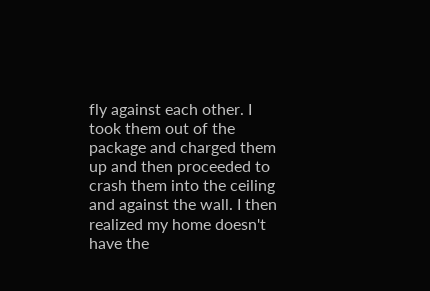fly against each other. I took them out of the package and charged them up and then proceeded to crash them into the ceiling and against the wall. I then realized my home doesn't have the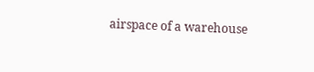airspace of a warehouse